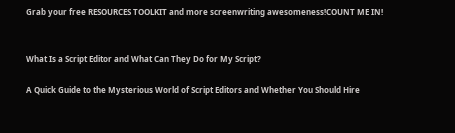Grab your free RESOURCES TOOLKIT and more screenwriting awesomeness!COUNT ME IN!


What Is a Script Editor and What Can They Do for My Script?

A Quick Guide to the Mysterious World of Script Editors and Whether You Should Hire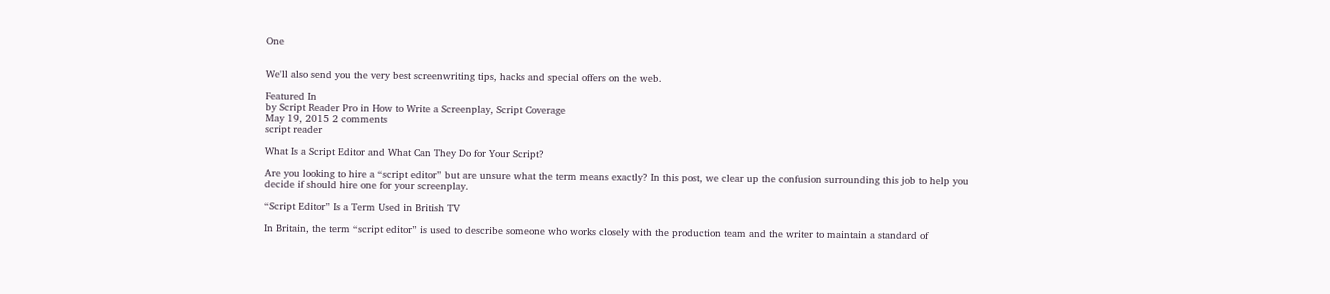One


We'll also send you the very best screenwriting tips, hacks and special offers on the web.

Featured In
by Script Reader Pro in How to Write a Screenplay, Script Coverage
May 19, 2015 2 comments
script reader

What Is a Script Editor and What Can They Do for Your Script?

Are you looking to hire a “script editor” but are unsure what the term means exactly? In this post, we clear up the confusion surrounding this job to help you decide if should hire one for your screenplay.

“Script Editor” Is a Term Used in British TV

In Britain, the term “script editor” is used to describe someone who works closely with the production team and the writer to maintain a standard of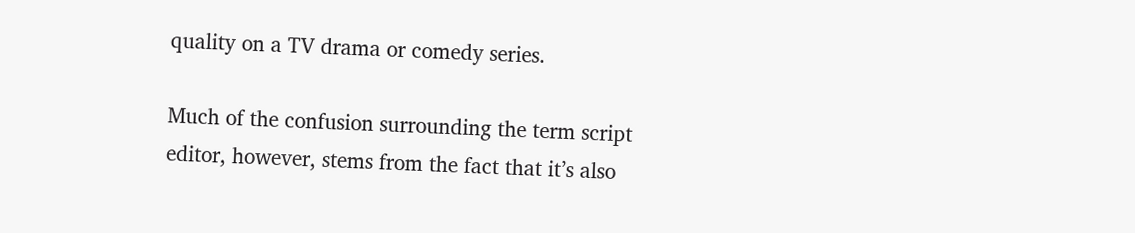quality on a TV drama or comedy series.

Much of the confusion surrounding the term script editor, however, stems from the fact that it’s also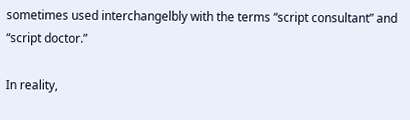sometimes used interchangelbly with the terms “script consultant” and “script doctor.”

In reality,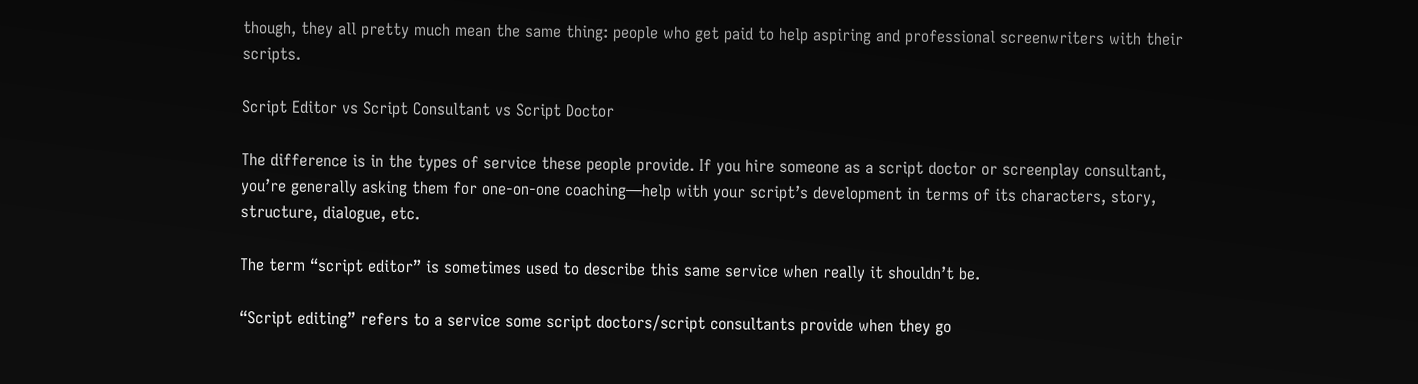though, they all pretty much mean the same thing: people who get paid to help aspiring and professional screenwriters with their scripts.

Script Editor vs Script Consultant vs Script Doctor

The difference is in the types of service these people provide. If you hire someone as a script doctor or screenplay consultant, you’re generally asking them for one-on-one coaching—help with your script’s development in terms of its characters, story, structure, dialogue, etc.

The term “script editor” is sometimes used to describe this same service when really it shouldn’t be.

“Script editing” refers to a service some script doctors/script consultants provide when they go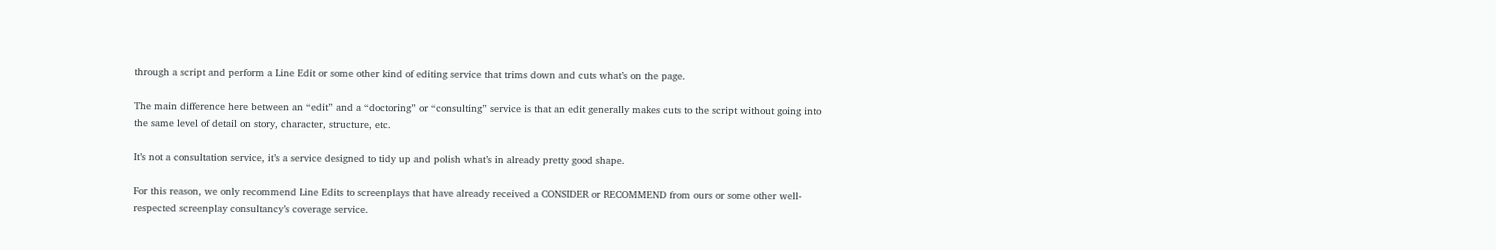through a script and perform a Line Edit or some other kind of editing service that trims down and cuts what’s on the page.

The main difference here between an “edit” and a “doctoring” or “consulting” service is that an edit generally makes cuts to the script without going into the same level of detail on story, character, structure, etc.

It’s not a consultation service, it’s a service designed to tidy up and polish what’s in already pretty good shape.

For this reason, we only recommend Line Edits to screenplays that have already received a CONSIDER or RECOMMEND from ours or some other well-respected screenplay consultancy’s coverage service.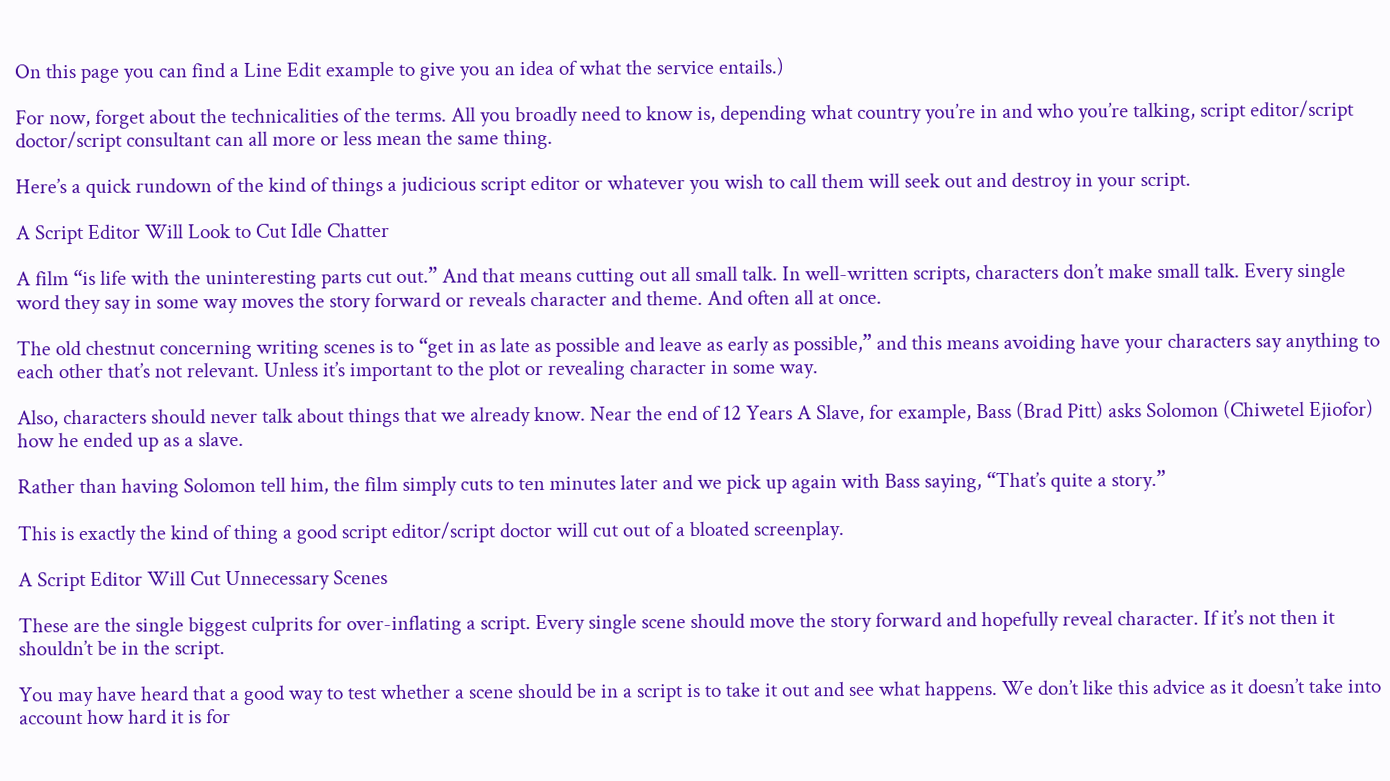On this page you can find a Line Edit example to give you an idea of what the service entails.)

For now, forget about the technicalities of the terms. All you broadly need to know is, depending what country you’re in and who you’re talking, script editor/script doctor/script consultant can all more or less mean the same thing.

Here’s a quick rundown of the kind of things a judicious script editor or whatever you wish to call them will seek out and destroy in your script.

A Script Editor Will Look to Cut Idle Chatter

A film “is life with the uninteresting parts cut out.” And that means cutting out all small talk. In well-written scripts, characters don’t make small talk. Every single word they say in some way moves the story forward or reveals character and theme. And often all at once.

The old chestnut concerning writing scenes is to “get in as late as possible and leave as early as possible,” and this means avoiding have your characters say anything to each other that’s not relevant. Unless it’s important to the plot or revealing character in some way.

Also, characters should never talk about things that we already know. Near the end of 12 Years A Slave, for example, Bass (Brad Pitt) asks Solomon (Chiwetel Ejiofor) how he ended up as a slave.

Rather than having Solomon tell him, the film simply cuts to ten minutes later and we pick up again with Bass saying, “That’s quite a story.”

This is exactly the kind of thing a good script editor/script doctor will cut out of a bloated screenplay.

A Script Editor Will Cut Unnecessary Scenes

These are the single biggest culprits for over-inflating a script. Every single scene should move the story forward and hopefully reveal character. If it’s not then it shouldn’t be in the script.

You may have heard that a good way to test whether a scene should be in a script is to take it out and see what happens. We don’t like this advice as it doesn’t take into account how hard it is for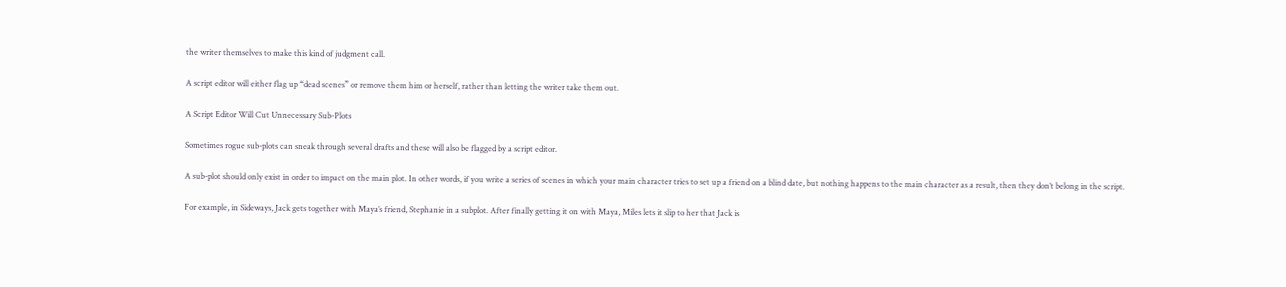the writer themselves to make this kind of judgment call.

A script editor will either flag up “dead scenes” or remove them him or herself, rather than letting the writer take them out.

A Script Editor Will Cut Unnecessary Sub-Plots

Sometimes rogue sub-plots can sneak through several drafts and these will also be flagged by a script editor.

A sub-plot should only exist in order to impact on the main plot. In other words, if you write a series of scenes in which your main character tries to set up a friend on a blind date, but nothing happens to the main character as a result, then they don’t belong in the script.

For example, in Sideways, Jack gets together with Maya’s friend, Stephanie in a subplot. After finally getting it on with Maya, Miles lets it slip to her that Jack is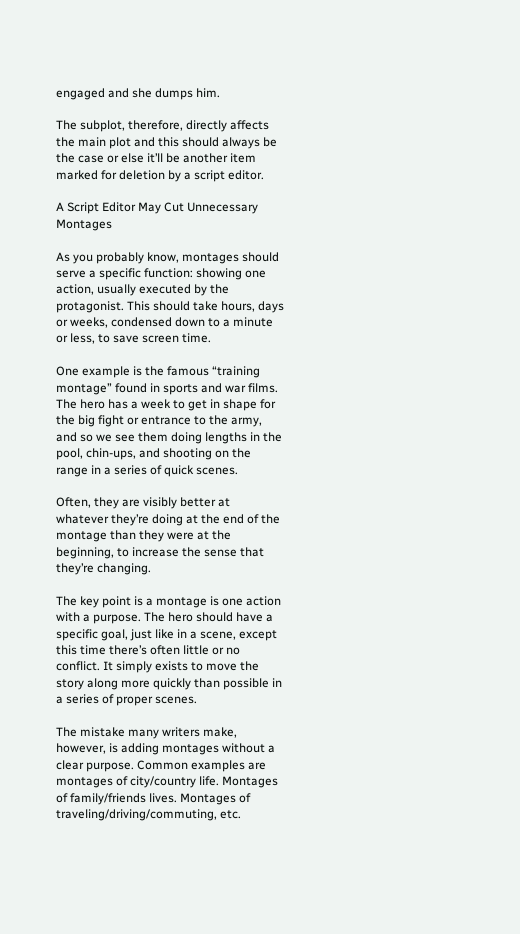engaged and she dumps him.

The subplot, therefore, directly affects the main plot and this should always be the case or else it’ll be another item marked for deletion by a script editor.

A Script Editor May Cut Unnecessary Montages

As you probably know, montages should serve a specific function: showing one action, usually executed by the protagonist. This should take hours, days or weeks, condensed down to a minute or less, to save screen time.

One example is the famous “training montage” found in sports and war films. The hero has a week to get in shape for the big fight or entrance to the army, and so we see them doing lengths in the pool, chin-ups, and shooting on the range in a series of quick scenes.

Often, they are visibly better at whatever they’re doing at the end of the montage than they were at the beginning, to increase the sense that they’re changing.

The key point is a montage is one action with a purpose. The hero should have a specific goal, just like in a scene, except this time there’s often little or no conflict. It simply exists to move the story along more quickly than possible in a series of proper scenes.

The mistake many writers make, however, is adding montages without a clear purpose. Common examples are montages of city/country life. Montages of family/friends lives. Montages of traveling/driving/commuting, etc.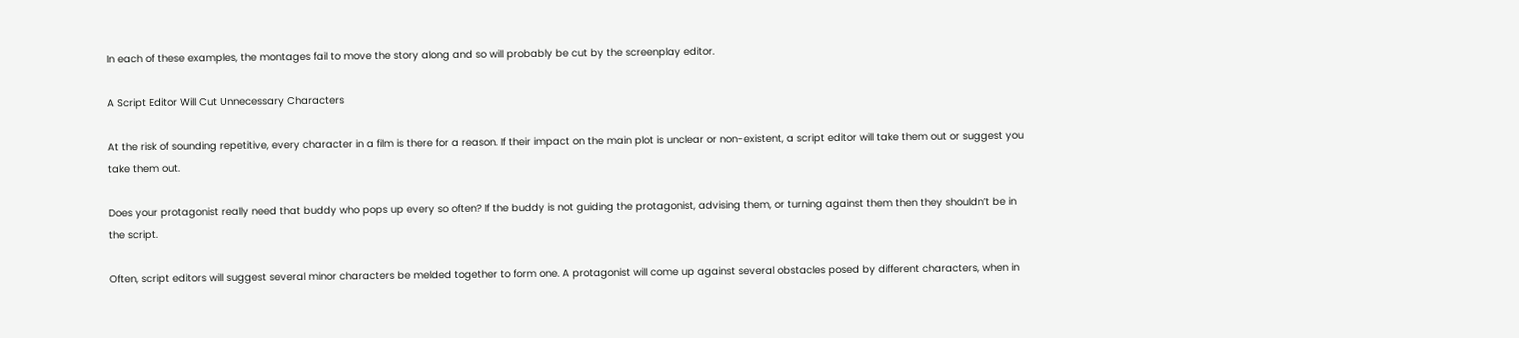In each of these examples, the montages fail to move the story along and so will probably be cut by the screenplay editor.

A Script Editor Will Cut Unnecessary Characters

At the risk of sounding repetitive, every character in a film is there for a reason. If their impact on the main plot is unclear or non-existent, a script editor will take them out or suggest you take them out.

Does your protagonist really need that buddy who pops up every so often? If the buddy is not guiding the protagonist, advising them, or turning against them then they shouldn’t be in the script.

Often, script editors will suggest several minor characters be melded together to form one. A protagonist will come up against several obstacles posed by different characters, when in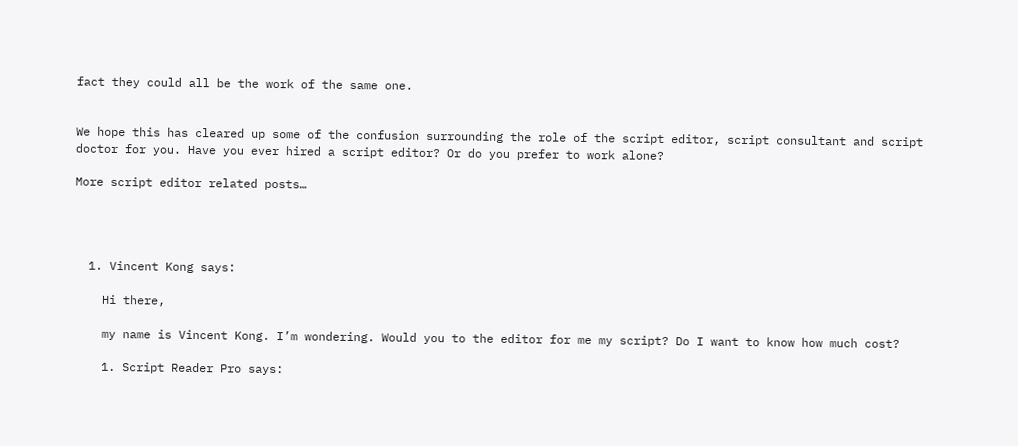fact they could all be the work of the same one.


We hope this has cleared up some of the confusion surrounding the role of the script editor, script consultant and script doctor for you. Have you ever hired a script editor? Or do you prefer to work alone?

More script editor related posts…




  1. Vincent Kong says:

    Hi there,

    my name is Vincent Kong. I’m wondering. Would you to the editor for me my script? Do I want to know how much cost?

    1. Script Reader Pro says: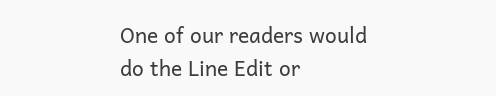One of our readers would do the Line Edit or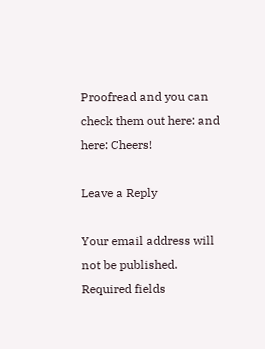Proofread and you can check them out here: and here: Cheers!

Leave a Reply

Your email address will not be published. Required fields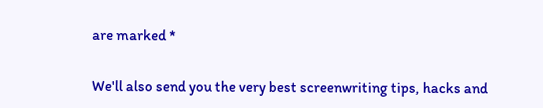are marked *


We'll also send you the very best screenwriting tips, hacks and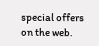special offers on the web.